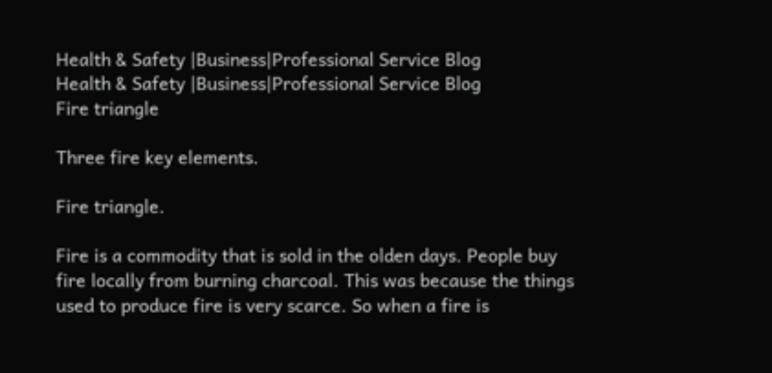Health & Safety |Business|Professional Service Blog
Health & Safety |Business|Professional Service Blog
Fire triangle

Three fire key elements.

Fire triangle.

Fire is a commodity that is sold in the olden days. People buy fire locally from burning charcoal. This was because the things used to produce fire is very scarce. So when a fire is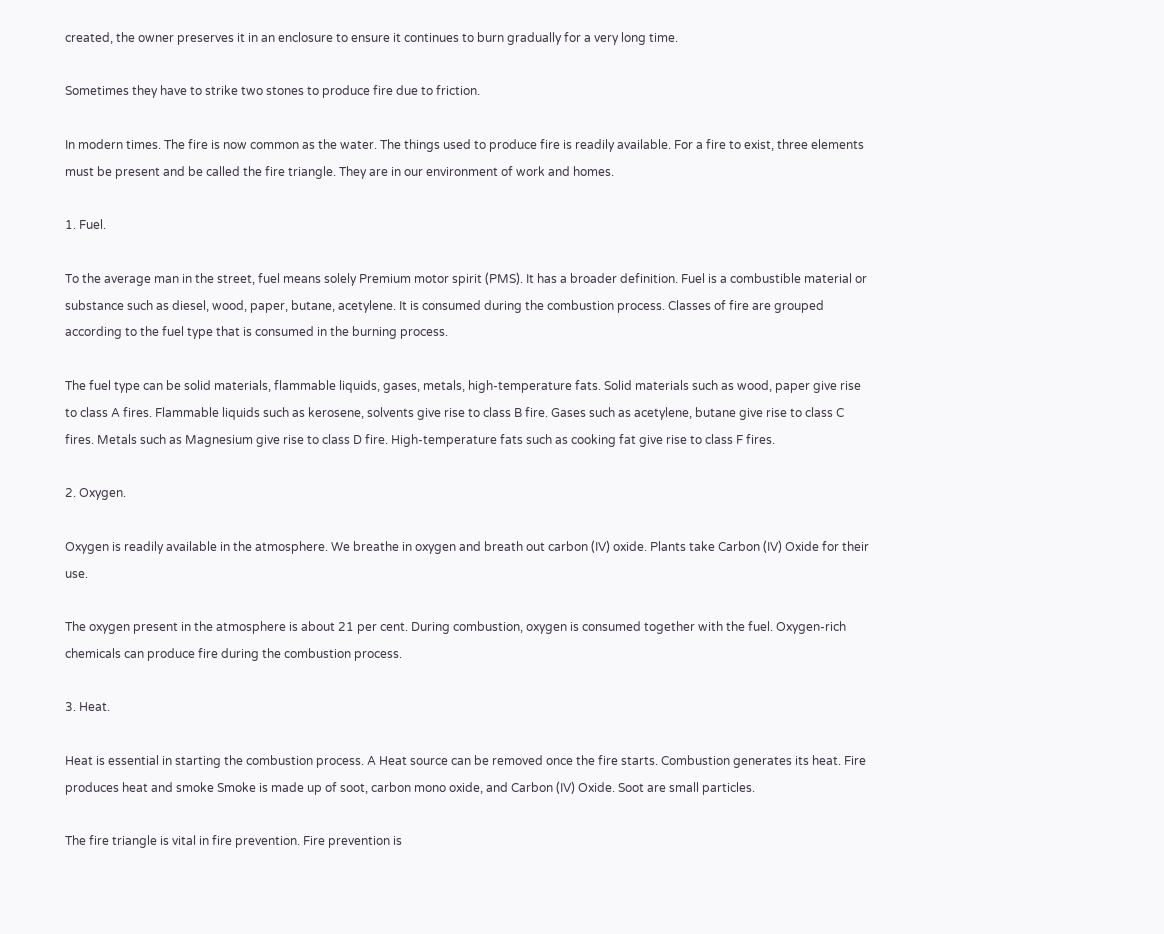created, the owner preserves it in an enclosure to ensure it continues to burn gradually for a very long time.

Sometimes they have to strike two stones to produce fire due to friction.

In modern times. The fire is now common as the water. The things used to produce fire is readily available. For a fire to exist, three elements must be present and be called the fire triangle. They are in our environment of work and homes.

1. Fuel.

To the average man in the street, fuel means solely Premium motor spirit (PMS). It has a broader definition. Fuel is a combustible material or substance such as diesel, wood, paper, butane, acetylene. It is consumed during the combustion process. Classes of fire are grouped according to the fuel type that is consumed in the burning process.

The fuel type can be solid materials, flammable liquids, gases, metals, high-temperature fats. Solid materials such as wood, paper give rise to class A fires. Flammable liquids such as kerosene, solvents give rise to class B fire. Gases such as acetylene, butane give rise to class C fires. Metals such as Magnesium give rise to class D fire. High-temperature fats such as cooking fat give rise to class F fires.

2. Oxygen.

Oxygen is readily available in the atmosphere. We breathe in oxygen and breath out carbon (IV) oxide. Plants take Carbon (IV) Oxide for their use.

The oxygen present in the atmosphere is about 21 per cent. During combustion, oxygen is consumed together with the fuel. Oxygen-rich chemicals can produce fire during the combustion process.

3. Heat.

Heat is essential in starting the combustion process. A Heat source can be removed once the fire starts. Combustion generates its heat. Fire produces heat and smoke Smoke is made up of soot, carbon mono oxide, and Carbon (IV) Oxide. Soot are small particles.

The fire triangle is vital in fire prevention. Fire prevention is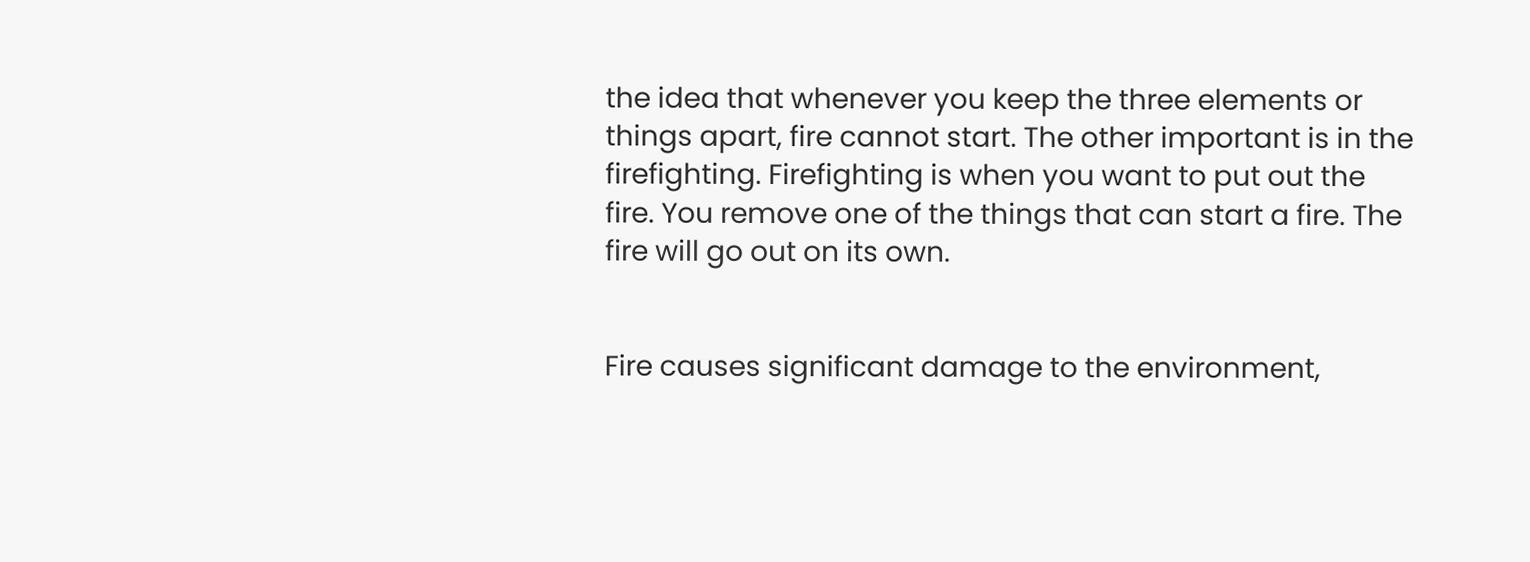the idea that whenever you keep the three elements or things apart, fire cannot start. The other important is in the firefighting. Firefighting is when you want to put out the fire. You remove one of the things that can start a fire. The fire will go out on its own.


Fire causes significant damage to the environment,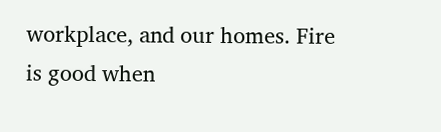workplace, and our homes. Fire is good when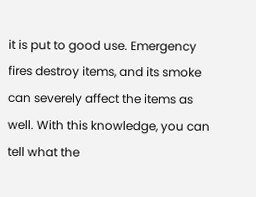it is put to good use. Emergency fires destroy items, and its smoke can severely affect the items as well. With this knowledge, you can tell what the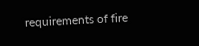requirements of fire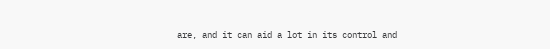are, and it can aid a lot in its control and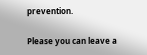prevention.

Please you can leave a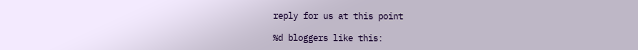reply for us at this point

%d bloggers like this: